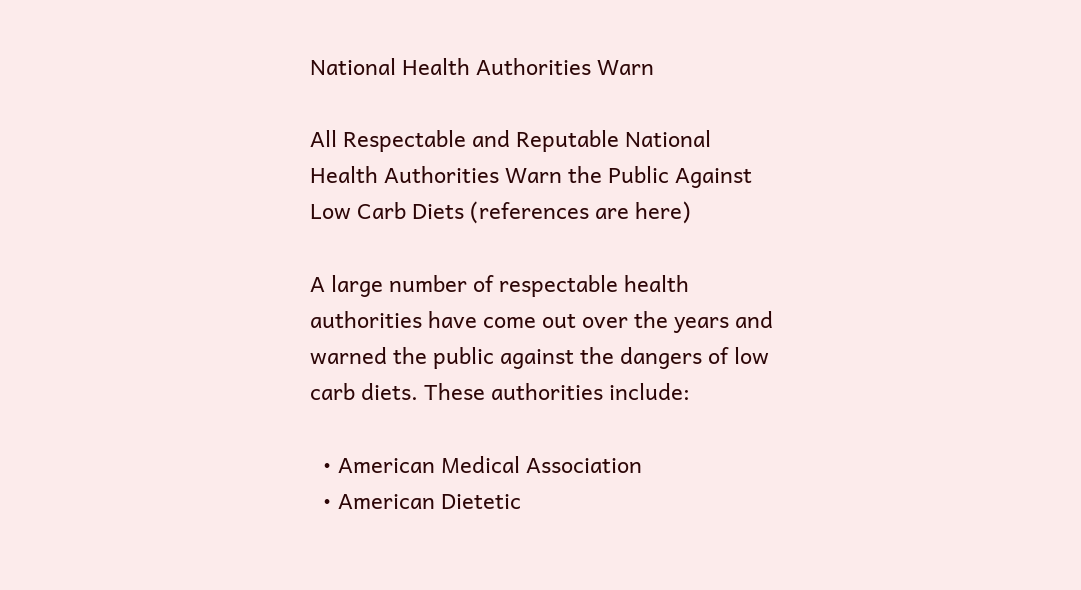National Health Authorities Warn

All Respectable and Reputable National Health Authorities Warn the Public Against Low Carb Diets (references are here)

A large number of respectable health authorities have come out over the years and warned the public against the dangers of low carb diets. These authorities include:

  • American Medical Association
  • American Dietetic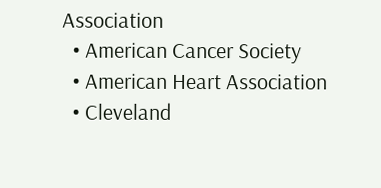Association
  • American Cancer Society
  • American Heart Association
  • Cleveland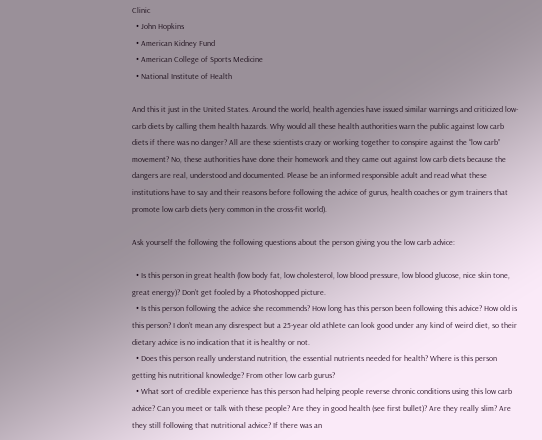Clinic
  • John Hopkins
  • American Kidney Fund
  • American College of Sports Medicine
  • National Institute of Health

And this it just in the United States. Around the world, health agencies have issued similar warnings and criticized low-carb diets by calling them health hazards. Why would all these health authorities warn the public against low carb diets if there was no danger? All are these scientists crazy or working together to conspire against the “low carb” movement? No, these authorities have done their homework and they came out against low carb diets because the dangers are real, understood and documented. Please be an informed responsible adult and read what these institutions have to say and their reasons before following the advice of gurus, health coaches or gym trainers that promote low carb diets (very common in the cross-fit world).

Ask yourself the following the following questions about the person giving you the low carb advice:

  • Is this person in great health (low body fat, low cholesterol, low blood pressure, low blood glucose, nice skin tone, great energy)? Don’t get fooled by a Photoshopped picture.
  • Is this person following the advice she recommends? How long has this person been following this advice? How old is this person? I don’t mean any disrespect but a 25-year old athlete can look good under any kind of weird diet, so their dietary advice is no indication that it is healthy or not.
  • Does this person really understand nutrition, the essential nutrients needed for health? Where is this person getting his nutritional knowledge? From other low carb gurus?
  • What sort of credible experience has this person had helping people reverse chronic conditions using this low carb advice? Can you meet or talk with these people? Are they in good health (see first bullet)? Are they really slim? Are they still following that nutritional advice? If there was an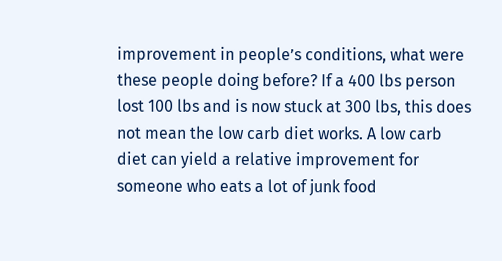improvement in people’s conditions, what were these people doing before? If a 400 lbs person lost 100 lbs and is now stuck at 300 lbs, this does not mean the low carb diet works. A low carb diet can yield a relative improvement for someone who eats a lot of junk food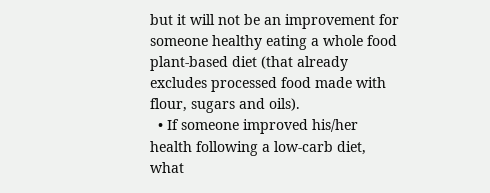but it will not be an improvement for someone healthy eating a whole food plant-based diet (that already excludes processed food made with flour, sugars and oils).
  • If someone improved his/her health following a low-carb diet, what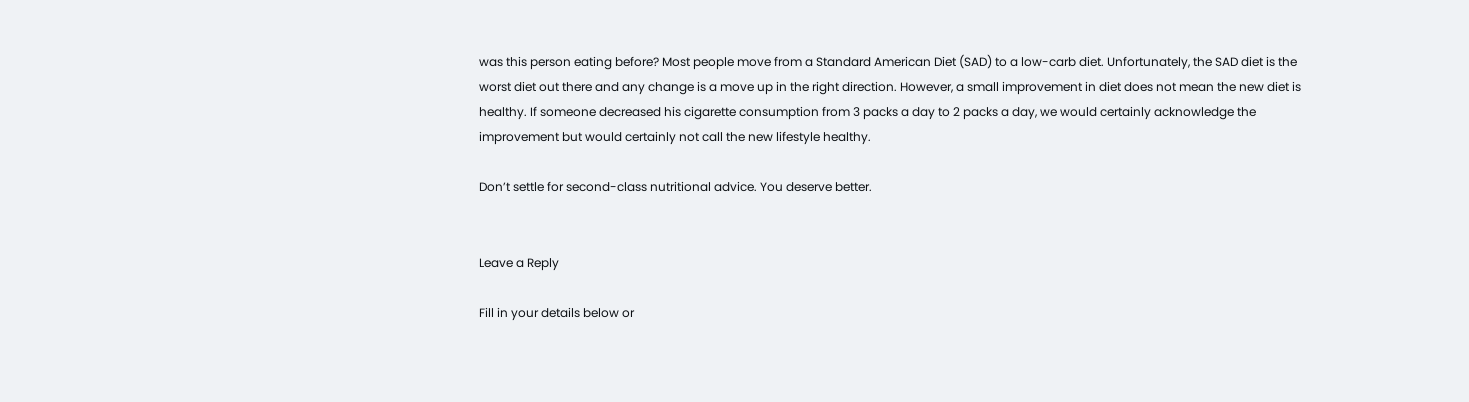was this person eating before? Most people move from a Standard American Diet (SAD) to a low-carb diet. Unfortunately, the SAD diet is the worst diet out there and any change is a move up in the right direction. However, a small improvement in diet does not mean the new diet is healthy. If someone decreased his cigarette consumption from 3 packs a day to 2 packs a day, we would certainly acknowledge the improvement but would certainly not call the new lifestyle healthy.

Don’t settle for second-class nutritional advice. You deserve better.


Leave a Reply

Fill in your details below or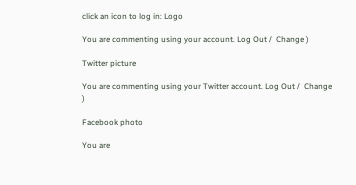click an icon to log in: Logo

You are commenting using your account. Log Out /  Change )

Twitter picture

You are commenting using your Twitter account. Log Out /  Change )

Facebook photo

You are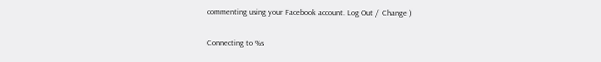commenting using your Facebook account. Log Out /  Change )

Connecting to %s